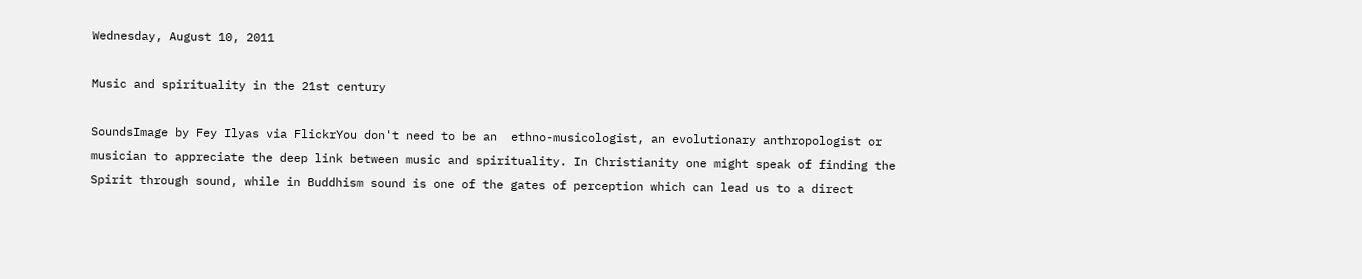Wednesday, August 10, 2011

Music and spirituality in the 21st century

SoundsImage by Fey Ilyas via FlickrYou don't need to be an  ethno-musicologist, an evolutionary anthropologist or musician to appreciate the deep link between music and spirituality. In Christianity one might speak of finding the Spirit through sound, while in Buddhism sound is one of the gates of perception which can lead us to a direct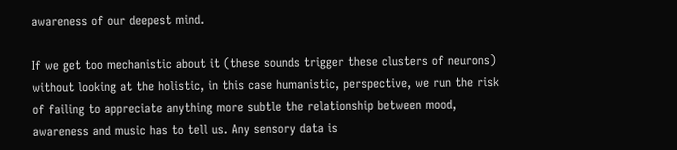awareness of our deepest mind.

If we get too mechanistic about it (these sounds trigger these clusters of neurons) without looking at the holistic, in this case humanistic, perspective, we run the risk of failing to appreciate anything more subtle the relationship between mood, awareness and music has to tell us. Any sensory data is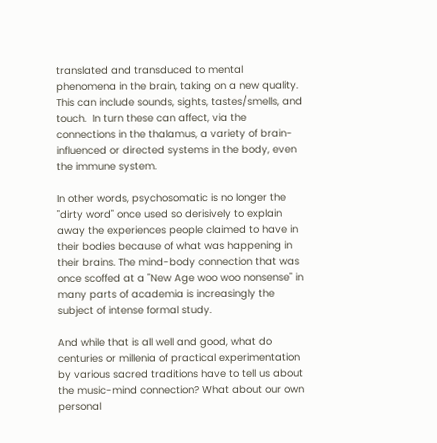translated and transduced to mental phenomena in the brain, taking on a new quality. This can include sounds, sights, tastes/smells, and touch.  In turn these can affect, via the connections in the thalamus, a variety of brain-influenced or directed systems in the body, even the immune system.

In other words, psychosomatic is no longer the "dirty word" once used so derisively to explain away the experiences people claimed to have in their bodies because of what was happening in their brains. The mind-body connection that was once scoffed at a "New Age woo woo nonsense" in many parts of academia is increasingly the subject of intense formal study.

And while that is all well and good, what do centuries or millenia of practical experimentation by various sacred traditions have to tell us about the music-mind connection? What about our own personal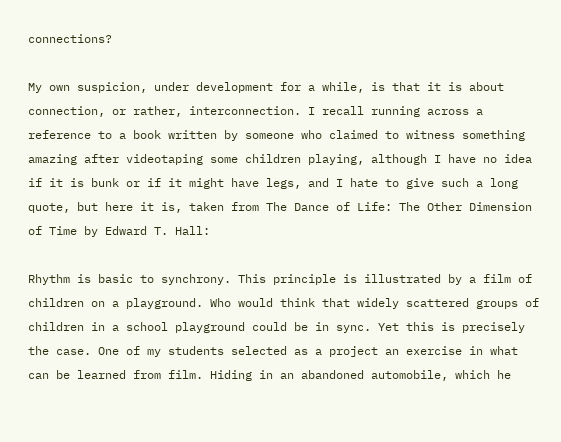connections?

My own suspicion, under development for a while, is that it is about connection, or rather, interconnection. I recall running across a reference to a book written by someone who claimed to witness something amazing after videotaping some children playing, although I have no idea if it is bunk or if it might have legs, and I hate to give such a long quote, but here it is, taken from The Dance of Life: The Other Dimension of Time by Edward T. Hall:

Rhythm is basic to synchrony. This principle is illustrated by a film of children on a playground. Who would think that widely scattered groups of children in a school playground could be in sync. Yet this is precisely the case. One of my students selected as a project an exercise in what can be learned from film. Hiding in an abandoned automobile, which he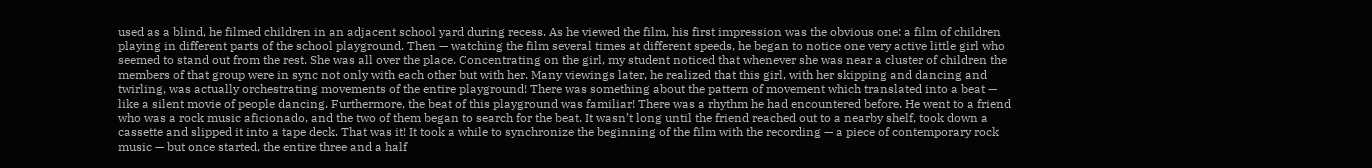used as a blind, he filmed children in an adjacent school yard during recess. As he viewed the film, his first impression was the obvious one: a film of children playing in different parts of the school playground. Then — watching the film several times at different speeds, he began to notice one very active little girl who seemed to stand out from the rest. She was all over the place. Concentrating on the girl, my student noticed that whenever she was near a cluster of children the members of that group were in sync not only with each other but with her. Many viewings later, he realized that this girl, with her skipping and dancing and twirling, was actually orchestrating movements of the entire playground! There was something about the pattern of movement which translated into a beat — like a silent movie of people dancing. Furthermore, the beat of this playground was familiar! There was a rhythm he had encountered before. He went to a friend who was a rock music aficionado, and the two of them began to search for the beat. It wasn’t long until the friend reached out to a nearby shelf, took down a cassette and slipped it into a tape deck. That was it! It took a while to synchronize the beginning of the film with the recording — a piece of contemporary rock music — but once started, the entire three and a half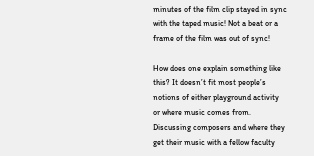minutes of the film clip stayed in sync with the taped music! Not a beat or a frame of the film was out of sync!

How does one explain something like this? It doesn’t fit most people’s notions of either playground activity or where music comes from. Discussing composers and where they get their music with a fellow faculty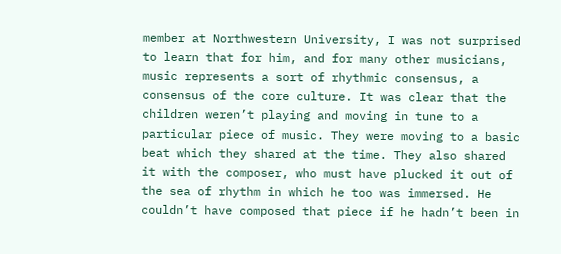member at Northwestern University, I was not surprised to learn that for him, and for many other musicians, music represents a sort of rhythmic consensus, a consensus of the core culture. It was clear that the children weren’t playing and moving in tune to a particular piece of music. They were moving to a basic beat which they shared at the time. They also shared it with the composer, who must have plucked it out of the sea of rhythm in which he too was immersed. He couldn’t have composed that piece if he hadn’t been in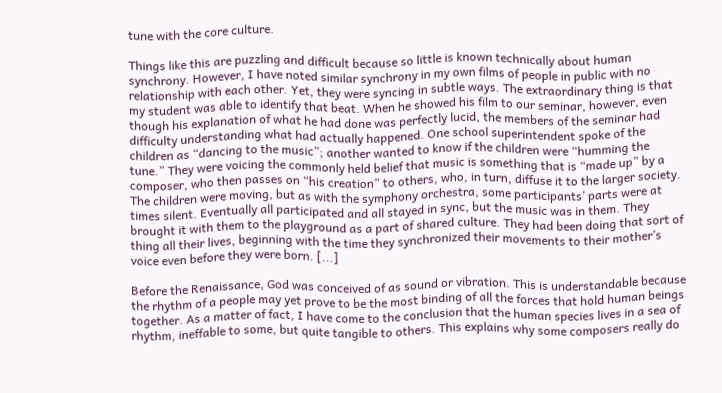tune with the core culture.

Things like this are puzzling and difficult because so little is known technically about human synchrony. However, I have noted similar synchrony in my own films of people in public with no relationship with each other. Yet, they were syncing in subtle ways. The extraordinary thing is that my student was able to identify that beat. When he showed his film to our seminar, however, even though his explanation of what he had done was perfectly lucid, the members of the seminar had difficulty understanding what had actually happened. One school superintendent spoke of the children as “dancing to the music”; another wanted to know if the children were “humming the tune.” They were voicing the commonly held belief that music is something that is “made up” by a composer, who then passes on “his creation” to others, who, in turn, diffuse it to the larger society. The children were moving, but as with the symphony orchestra, some participants’ parts were at times silent. Eventually all participated and all stayed in sync, but the music was in them. They brought it with them to the playground as a part of shared culture. They had been doing that sort of thing all their lives, beginning with the time they synchronized their movements to their mother’s voice even before they were born. [...]

Before the Renaissance, God was conceived of as sound or vibration. This is understandable because the rhythm of a people may yet prove to be the most binding of all the forces that hold human beings together. As a matter of fact, I have come to the conclusion that the human species lives in a sea of rhythm, ineffable to some, but quite tangible to others. This explains why some composers really do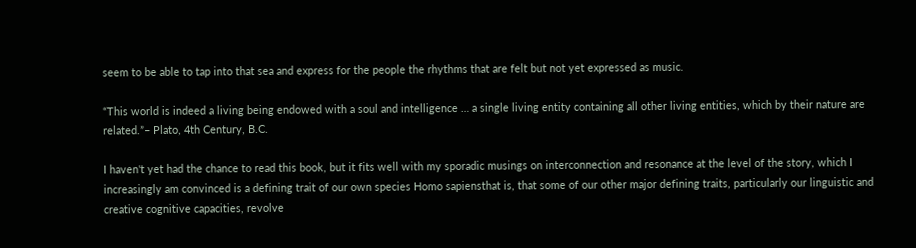seem to be able to tap into that sea and express for the people the rhythms that are felt but not yet expressed as music.

“This world is indeed a living being endowed with a soul and intelligence … a single living entity containing all other living entities, which by their nature are related.”– Plato, 4th Century, B.C.

I haven't yet had the chance to read this book, but it fits well with my sporadic musings on interconnection and resonance at the level of the story, which I increasingly am convinced is a defining trait of our own species Homo sapiensthat is, that some of our other major defining traits, particularly our linguistic and creative cognitive capacities, revolve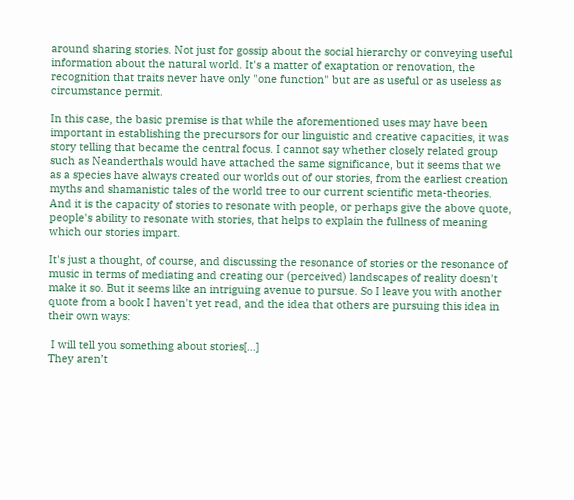around sharing stories. Not just for gossip about the social hierarchy or conveying useful information about the natural world. It's a matter of exaptation or renovation, the recognition that traits never have only "one function" but are as useful or as useless as circumstance permit.

In this case, the basic premise is that while the aforementioned uses may have been important in establishing the precursors for our linguistic and creative capacities, it was story telling that became the central focus. I cannot say whether closely related group such as Neanderthals would have attached the same significance, but it seems that we as a species have always created our worlds out of our stories, from the earliest creation myths and shamanistic tales of the world tree to our current scientific meta-theories. And it is the capacity of stories to resonate with people, or perhaps give the above quote, people's ability to resonate with stories, that helps to explain the fullness of meaning which our stories impart.

It's just a thought, of course, and discussing the resonance of stories or the resonance of music in terms of mediating and creating our (perceived) landscapes of reality doesn't make it so. But it seems like an intriguing avenue to pursue. So I leave you with another quote from a book I haven't yet read, and the idea that others are pursuing this idea in their own ways:

 I will tell you something about stories[…]
They aren’t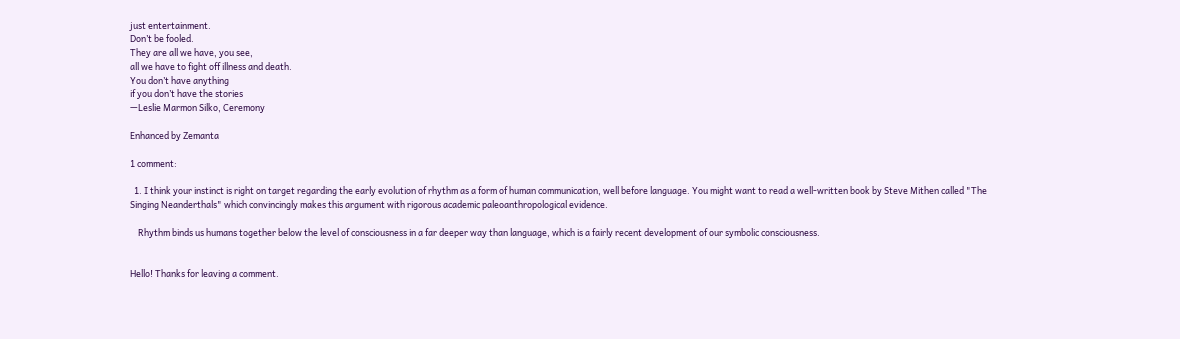just entertainment.
Don’t be fooled.
They are all we have, you see,
all we have to fight off illness and death.
You don’t have anything
if you don’t have the stories
—Leslie Marmon Silko, Ceremony

Enhanced by Zemanta

1 comment:

  1. I think your instinct is right on target regarding the early evolution of rhythm as a form of human communication, well before language. You might want to read a well-written book by Steve Mithen called "The Singing Neanderthals" which convincingly makes this argument with rigorous academic paleoanthropological evidence.

    Rhythm binds us humans together below the level of consciousness in a far deeper way than language, which is a fairly recent development of our symbolic consciousness.


Hello! Thanks for leaving a comment.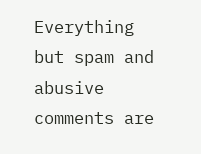Everything but spam and abusive comments are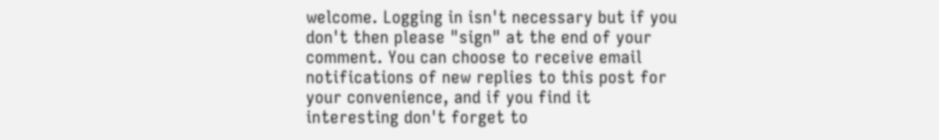welcome. Logging in isn't necessary but if you don't then please "sign" at the end of your comment. You can choose to receive email notifications of new replies to this post for your convenience, and if you find it interesting don't forget to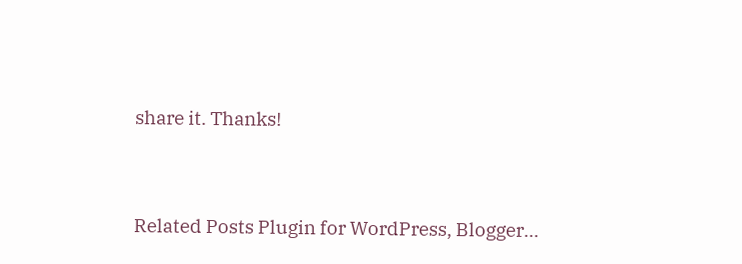share it. Thanks!


Related Posts Plugin for WordPress, Blogger...